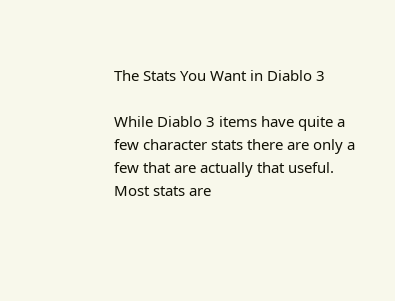The Stats You Want in Diablo 3

While Diablo 3 items have quite a few character stats there are only a few that are actually that useful. Most stats are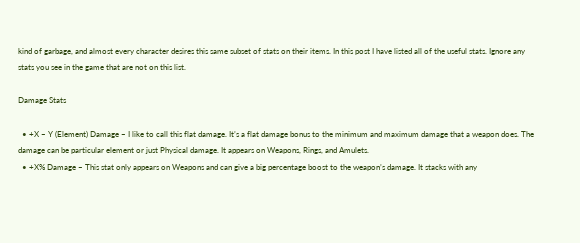kind of garbage, and almost every character desires this same subset of stats on their items. In this post I have listed all of the useful stats. Ignore any stats you see in the game that are not on this list.

Damage Stats

  • +X – Y (Element) Damage – I like to call this flat damage. It’s a flat damage bonus to the minimum and maximum damage that a weapon does. The damage can be particular element or just Physical damage. It appears on Weapons, Rings, and Amulets.
  • +X% Damage – This stat only appears on Weapons and can give a big percentage boost to the weapon’s damage. It stacks with any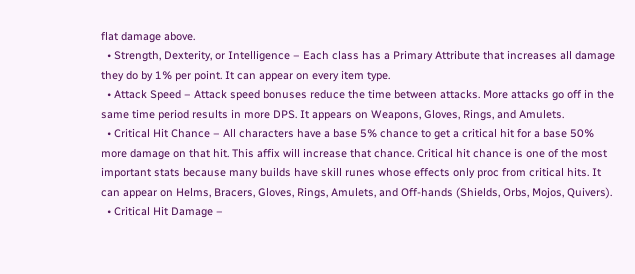flat damage above.
  • Strength, Dexterity, or Intelligence – Each class has a Primary Attribute that increases all damage they do by 1% per point. It can appear on every item type.
  • Attack Speed – Attack speed bonuses reduce the time between attacks. More attacks go off in the same time period results in more DPS. It appears on Weapons, Gloves, Rings, and Amulets.
  • Critical Hit Chance – All characters have a base 5% chance to get a critical hit for a base 50% more damage on that hit. This affix will increase that chance. Critical hit chance is one of the most important stats because many builds have skill runes whose effects only proc from critical hits. It can appear on Helms, Bracers, Gloves, Rings, Amulets, and Off-hands (Shields, Orbs, Mojos, Quivers).
  • Critical Hit Damage –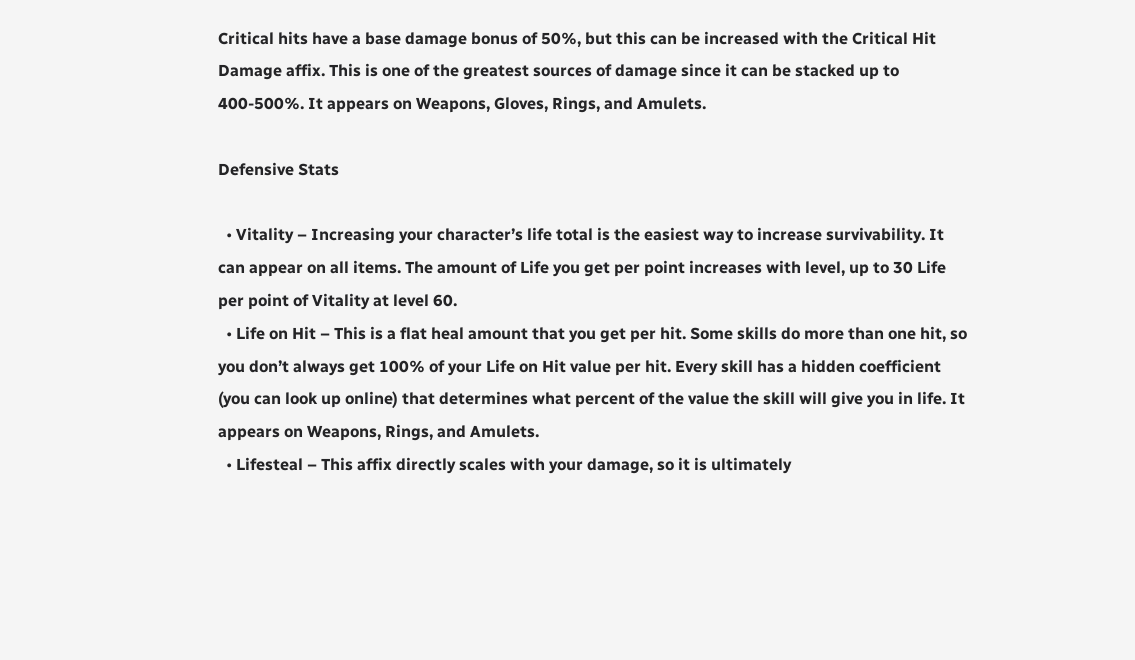Critical hits have a base damage bonus of 50%, but this can be increased with the Critical Hit Damage affix. This is one of the greatest sources of damage since it can be stacked up to 400-500%. It appears on Weapons, Gloves, Rings, and Amulets.

Defensive Stats

  • Vitality – Increasing your character’s life total is the easiest way to increase survivability. It can appear on all items. The amount of Life you get per point increases with level, up to 30 Life per point of Vitality at level 60.
  • Life on Hit – This is a flat heal amount that you get per hit. Some skills do more than one hit, so you don’t always get 100% of your Life on Hit value per hit. Every skill has a hidden coefficient (you can look up online) that determines what percent of the value the skill will give you in life. It appears on Weapons, Rings, and Amulets.
  • Lifesteal – This affix directly scales with your damage, so it is ultimately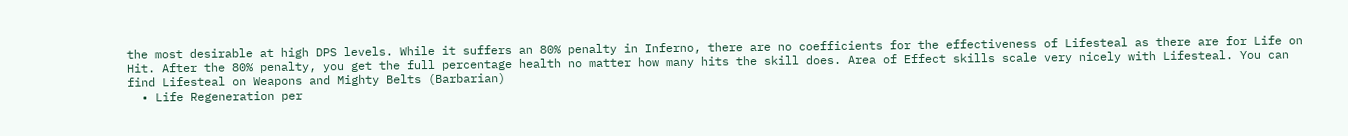the most desirable at high DPS levels. While it suffers an 80% penalty in Inferno, there are no coefficients for the effectiveness of Lifesteal as there are for Life on Hit. After the 80% penalty, you get the full percentage health no matter how many hits the skill does. Area of Effect skills scale very nicely with Lifesteal. You can find Lifesteal on Weapons and Mighty Belts (Barbarian)
  • Life Regeneration per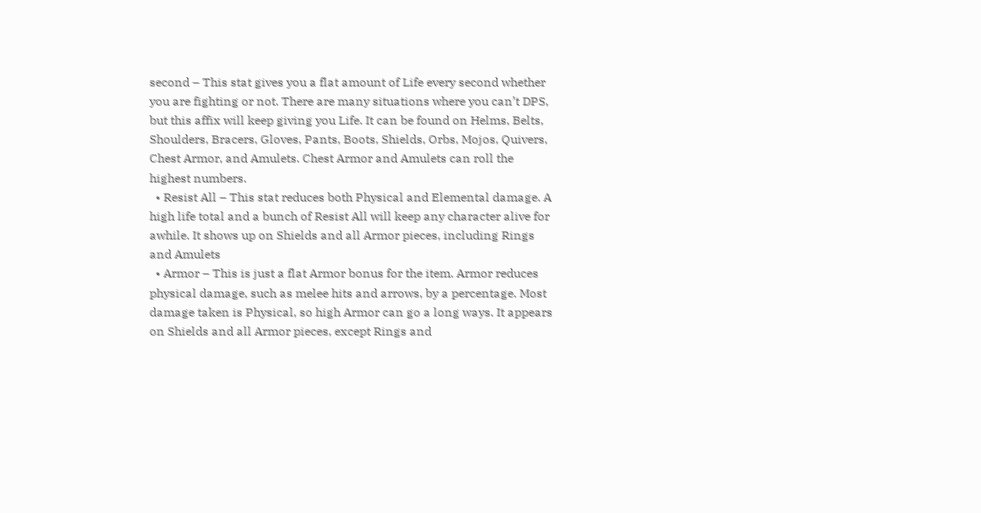second – This stat gives you a flat amount of Life every second whether you are fighting or not. There are many situations where you can’t DPS, but this affix will keep giving you Life. It can be found on Helms, Belts, Shoulders, Bracers, Gloves, Pants, Boots, Shields, Orbs, Mojos, Quivers, Chest Armor, and Amulets. Chest Armor and Amulets can roll the highest numbers.
  • Resist All – This stat reduces both Physical and Elemental damage. A high life total and a bunch of Resist All will keep any character alive for awhile. It shows up on Shields and all Armor pieces, including Rings and Amulets
  • Armor – This is just a flat Armor bonus for the item. Armor reduces physical damage, such as melee hits and arrows, by a percentage. Most damage taken is Physical, so high Armor can go a long ways. It appears on Shields and all Armor pieces, except Rings and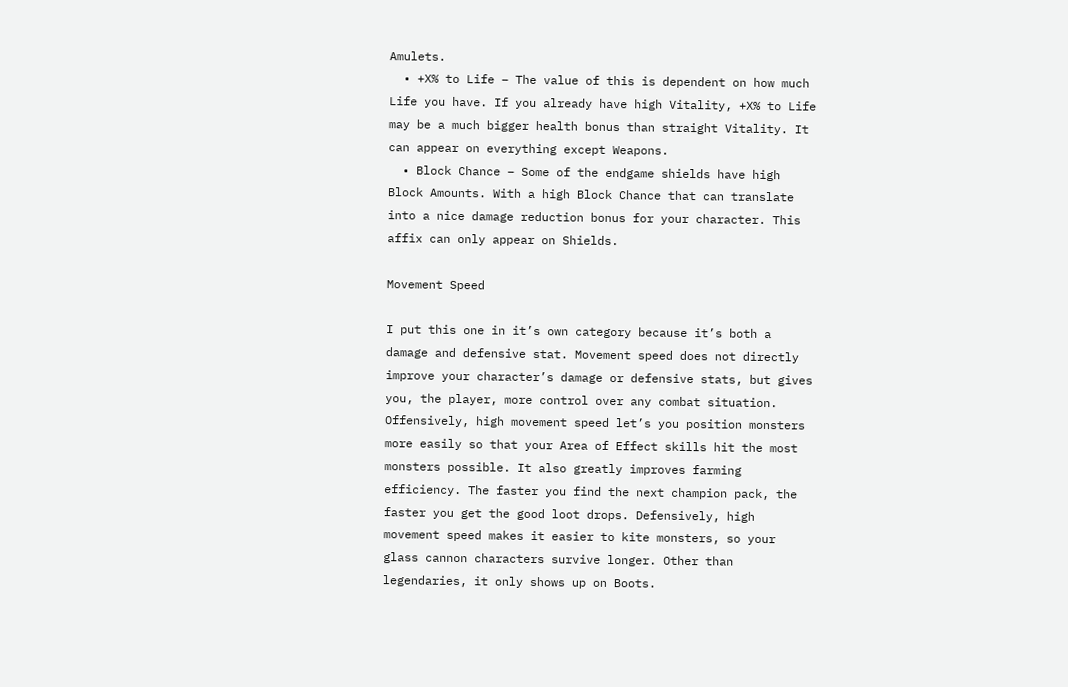Amulets.
  • +X% to Life – The value of this is dependent on how much Life you have. If you already have high Vitality, +X% to Life may be a much bigger health bonus than straight Vitality. It can appear on everything except Weapons.
  • Block Chance – Some of the endgame shields have high Block Amounts. With a high Block Chance that can translate into a nice damage reduction bonus for your character. This affix can only appear on Shields.

Movement Speed

I put this one in it’s own category because it’s both a damage and defensive stat. Movement speed does not directly improve your character’s damage or defensive stats, but gives you, the player, more control over any combat situation. Offensively, high movement speed let’s you position monsters more easily so that your Area of Effect skills hit the most monsters possible. It also greatly improves farming efficiency. The faster you find the next champion pack, the faster you get the good loot drops. Defensively, high movement speed makes it easier to kite monsters, so your glass cannon characters survive longer. Other than legendaries, it only shows up on Boots.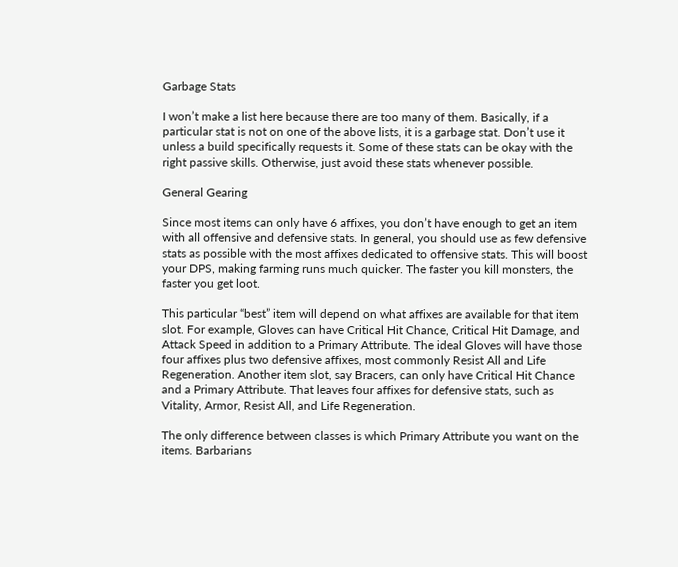Garbage Stats

I won’t make a list here because there are too many of them. Basically, if a particular stat is not on one of the above lists, it is a garbage stat. Don’t use it unless a build specifically requests it. Some of these stats can be okay with the right passive skills. Otherwise, just avoid these stats whenever possible.

General Gearing

Since most items can only have 6 affixes, you don’t have enough to get an item with all offensive and defensive stats. In general, you should use as few defensive stats as possible with the most affixes dedicated to offensive stats. This will boost your DPS, making farming runs much quicker. The faster you kill monsters, the faster you get loot.

This particular “best” item will depend on what affixes are available for that item slot. For example, Gloves can have Critical Hit Chance, Critical Hit Damage, and Attack Speed in addition to a Primary Attribute. The ideal Gloves will have those four affixes plus two defensive affixes, most commonly Resist All and Life Regeneration. Another item slot, say Bracers, can only have Critical Hit Chance and a Primary Attribute. That leaves four affixes for defensive stats, such as Vitality, Armor, Resist All, and Life Regeneration.

The only difference between classes is which Primary Attribute you want on the items. Barbarians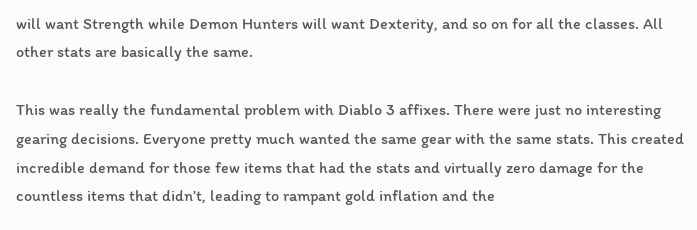will want Strength while Demon Hunters will want Dexterity, and so on for all the classes. All other stats are basically the same.

This was really the fundamental problem with Diablo 3 affixes. There were just no interesting gearing decisions. Everyone pretty much wanted the same gear with the same stats. This created incredible demand for those few items that had the stats and virtually zero damage for the countless items that didn’t, leading to rampant gold inflation and the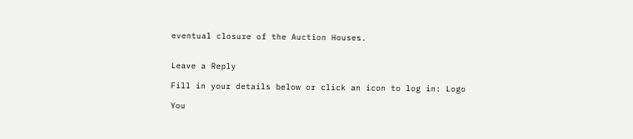eventual closure of the Auction Houses.


Leave a Reply

Fill in your details below or click an icon to log in: Logo

You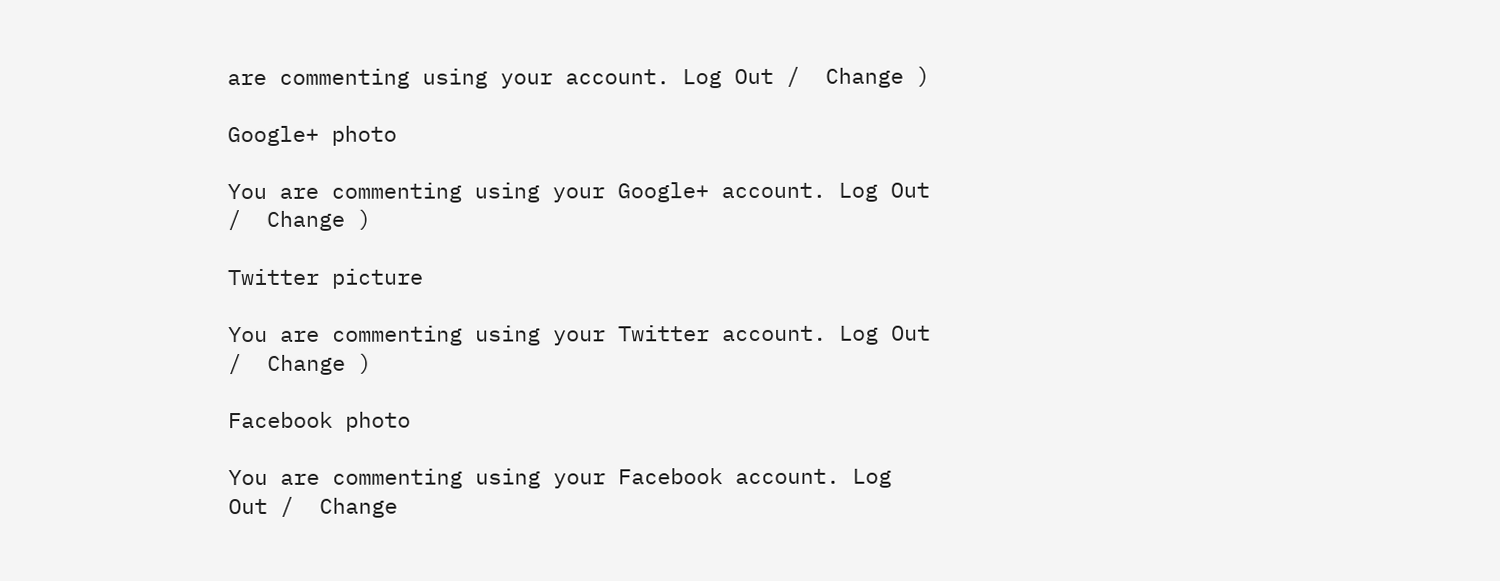are commenting using your account. Log Out /  Change )

Google+ photo

You are commenting using your Google+ account. Log Out /  Change )

Twitter picture

You are commenting using your Twitter account. Log Out /  Change )

Facebook photo

You are commenting using your Facebook account. Log Out /  Change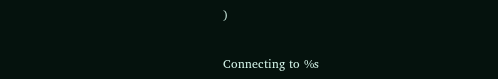)


Connecting to %s